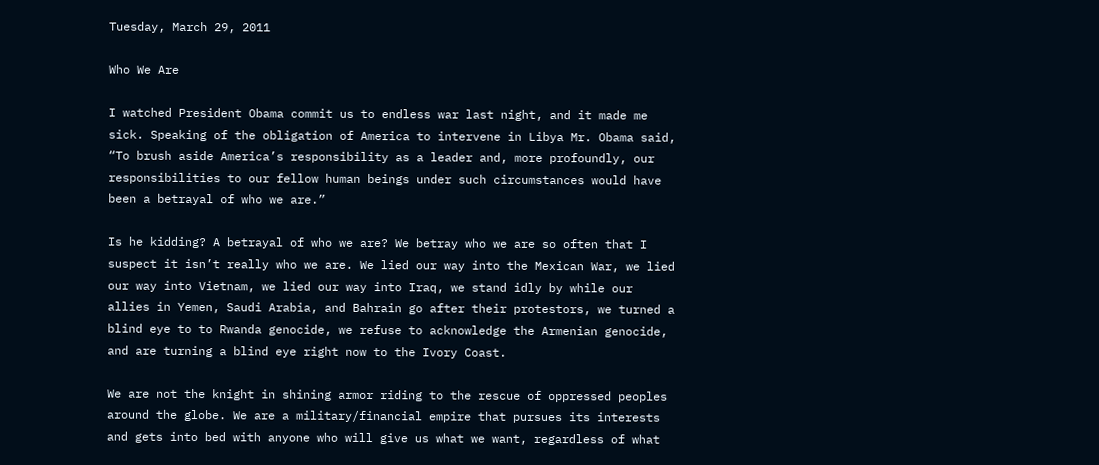Tuesday, March 29, 2011

Who We Are

I watched President Obama commit us to endless war last night, and it made me sick. Speaking of the obligation of America to intervene in Libya Mr. Obama said, “To brush aside America’s responsibility as a leader and, more profoundly, our responsibilities to our fellow human beings under such circumstances would have been a betrayal of who we are.”

Is he kidding? A betrayal of who we are? We betray who we are so often that I suspect it isn’t really who we are. We lied our way into the Mexican War, we lied our way into Vietnam, we lied our way into Iraq, we stand idly by while our allies in Yemen, Saudi Arabia, and Bahrain go after their protestors, we turned a blind eye to to Rwanda genocide, we refuse to acknowledge the Armenian genocide, and are turning a blind eye right now to the Ivory Coast.

We are not the knight in shining armor riding to the rescue of oppressed peoples around the globe. We are a military/financial empire that pursues its interests and gets into bed with anyone who will give us what we want, regardless of what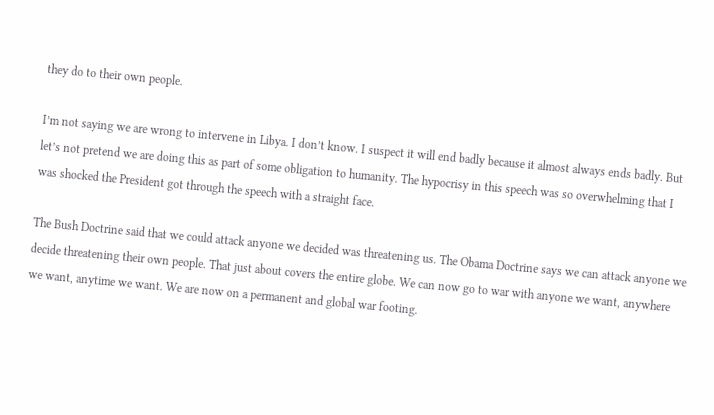they do to their own people.

I’m not saying we are wrong to intervene in Libya. I don’t know. I suspect it will end badly because it almost always ends badly. But let’s not pretend we are doing this as part of some obligation to humanity. The hypocrisy in this speech was so overwhelming that I was shocked the President got through the speech with a straight face.

The Bush Doctrine said that we could attack anyone we decided was threatening us. The Obama Doctrine says we can attack anyone we decide threatening their own people. That just about covers the entire globe. We can now go to war with anyone we want, anywhere we want, anytime we want. We are now on a permanent and global war footing.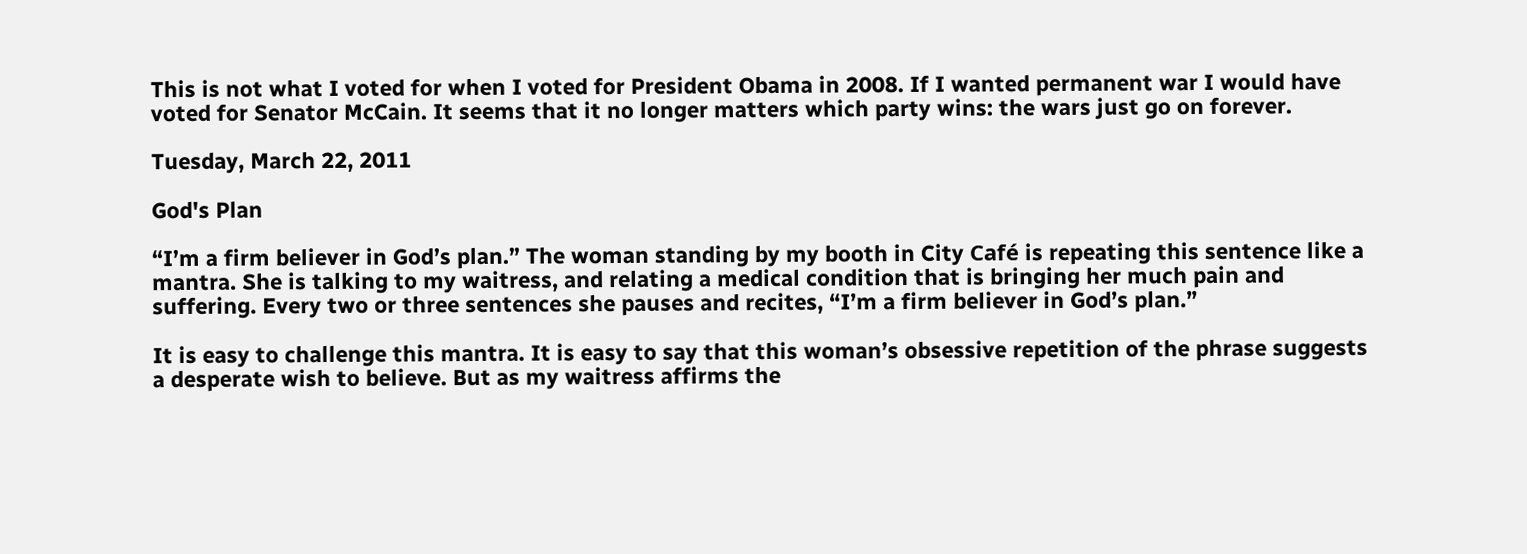This is not what I voted for when I voted for President Obama in 2008. If I wanted permanent war I would have voted for Senator McCain. It seems that it no longer matters which party wins: the wars just go on forever.

Tuesday, March 22, 2011

God's Plan

“I’m a firm believer in God’s plan.” The woman standing by my booth in City Café is repeating this sentence like a mantra. She is talking to my waitress, and relating a medical condition that is bringing her much pain and suffering. Every two or three sentences she pauses and recites, “I’m a firm believer in God’s plan.”

It is easy to challenge this mantra. It is easy to say that this woman’s obsessive repetition of the phrase suggests a desperate wish to believe. But as my waitress affirms the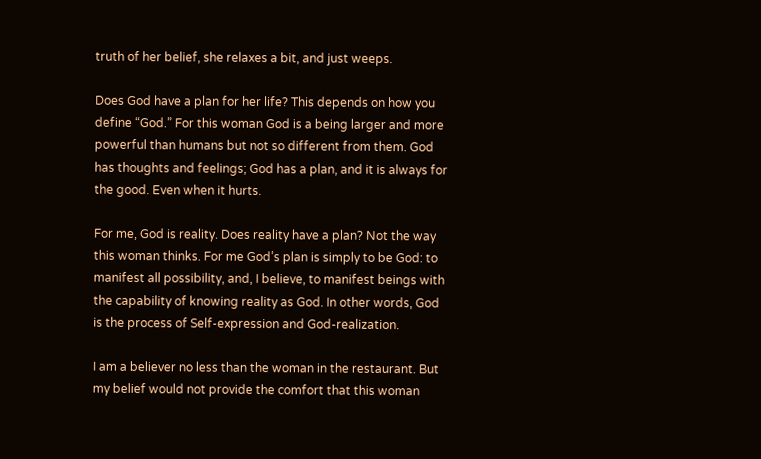truth of her belief, she relaxes a bit, and just weeps.

Does God have a plan for her life? This depends on how you define “God.” For this woman God is a being larger and more powerful than humans but not so different from them. God has thoughts and feelings; God has a plan, and it is always for the good. Even when it hurts.

For me, God is reality. Does reality have a plan? Not the way this woman thinks. For me God’s plan is simply to be God: to manifest all possibility, and, I believe, to manifest beings with the capability of knowing reality as God. In other words, God is the process of Self-expression and God-realization.

I am a believer no less than the woman in the restaurant. But my belief would not provide the comfort that this woman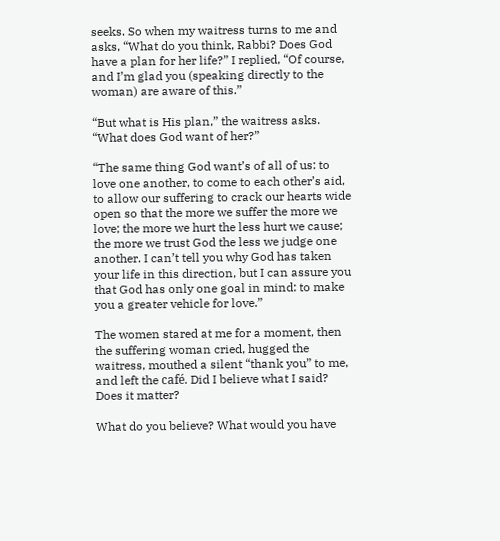seeks. So when my waitress turns to me and asks, “What do you think, Rabbi? Does God have a plan for her life?” I replied, “Of course, and I’m glad you (speaking directly to the woman) are aware of this.”

“But what is His plan,” the waitress asks. “What does God want of her?”

“The same thing God want’s of all of us: to love one another, to come to each other’s aid, to allow our suffering to crack our hearts wide open so that the more we suffer the more we love; the more we hurt the less hurt we cause; the more we trust God the less we judge one another. I can’t tell you why God has taken your life in this direction, but I can assure you that God has only one goal in mind: to make you a greater vehicle for love.”

The women stared at me for a moment, then the suffering woman cried, hugged the waitress, mouthed a silent “thank you” to me, and left the café. Did I believe what I said? Does it matter?

What do you believe? What would you have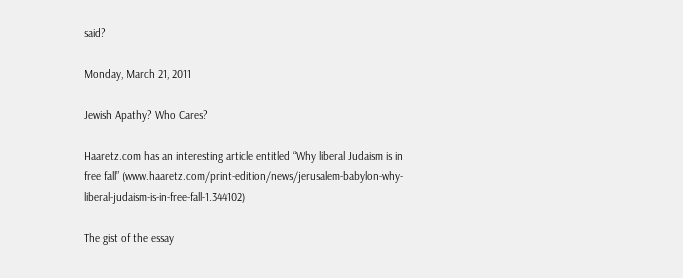said?

Monday, March 21, 2011

Jewish Apathy? Who Cares?

Haaretz.com has an interesting article entitled “Why liberal Judaism is in free fall” (www.haaretz.com/print-edition/news/jerusalem-babylon-why-liberal-judaism-is-in-free-fall-1.344102)

The gist of the essay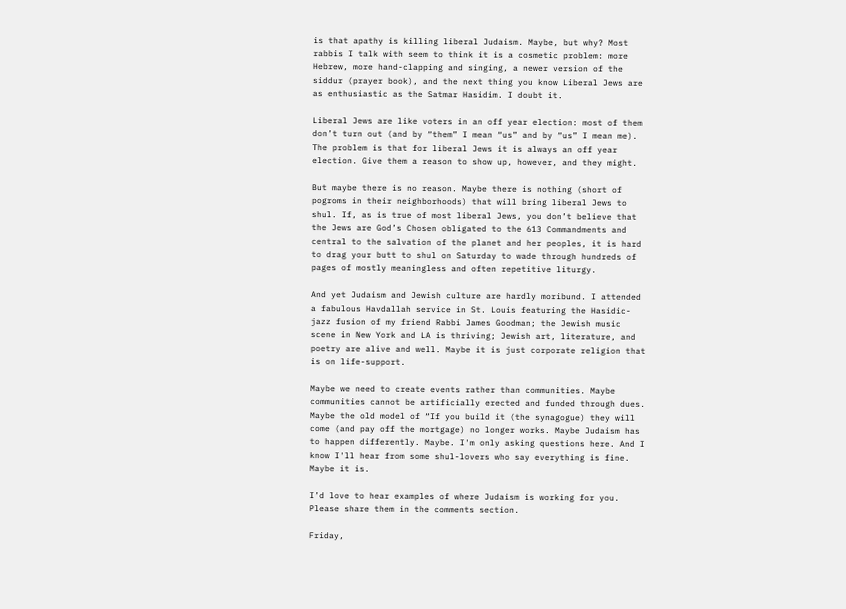is that apathy is killing liberal Judaism. Maybe, but why? Most rabbis I talk with seem to think it is a cosmetic problem: more Hebrew, more hand-clapping and singing, a newer version of the siddur (prayer book), and the next thing you know Liberal Jews are as enthusiastic as the Satmar Hasidim. I doubt it.

Liberal Jews are like voters in an off year election: most of them don’t turn out (and by “them” I mean “us” and by “us” I mean me). The problem is that for liberal Jews it is always an off year election. Give them a reason to show up, however, and they might.

But maybe there is no reason. Maybe there is nothing (short of pogroms in their neighborhoods) that will bring liberal Jews to shul. If, as is true of most liberal Jews, you don’t believe that the Jews are God’s Chosen obligated to the 613 Commandments and central to the salvation of the planet and her peoples, it is hard to drag your butt to shul on Saturday to wade through hundreds of pages of mostly meaningless and often repetitive liturgy.

And yet Judaism and Jewish culture are hardly moribund. I attended a fabulous Havdallah service in St. Louis featuring the Hasidic-jazz fusion of my friend Rabbi James Goodman; the Jewish music scene in New York and LA is thriving; Jewish art, literature, and poetry are alive and well. Maybe it is just corporate religion that is on life-support.

Maybe we need to create events rather than communities. Maybe communities cannot be artificially erected and funded through dues. Maybe the old model of “If you build it (the synagogue) they will come (and pay off the mortgage) no longer works. Maybe Judaism has to happen differently. Maybe. I'm only asking questions here. And I know I'll hear from some shul-lovers who say everything is fine. Maybe it is.

I’d love to hear examples of where Judaism is working for you. Please share them in the comments section.

Friday,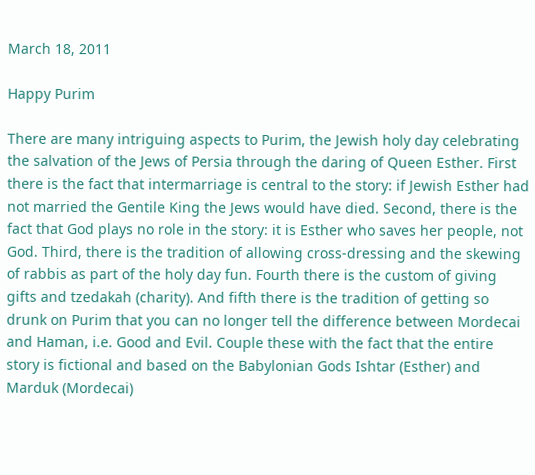March 18, 2011

Happy Purim

There are many intriguing aspects to Purim, the Jewish holy day celebrating the salvation of the Jews of Persia through the daring of Queen Esther. First there is the fact that intermarriage is central to the story: if Jewish Esther had not married the Gentile King the Jews would have died. Second, there is the fact that God plays no role in the story: it is Esther who saves her people, not God. Third, there is the tradition of allowing cross-dressing and the skewing of rabbis as part of the holy day fun. Fourth there is the custom of giving gifts and tzedakah (charity). And fifth there is the tradition of getting so drunk on Purim that you can no longer tell the difference between Mordecai and Haman, i.e. Good and Evil. Couple these with the fact that the entire story is fictional and based on the Babylonian Gods Ishtar (Esther) and Marduk (Mordecai)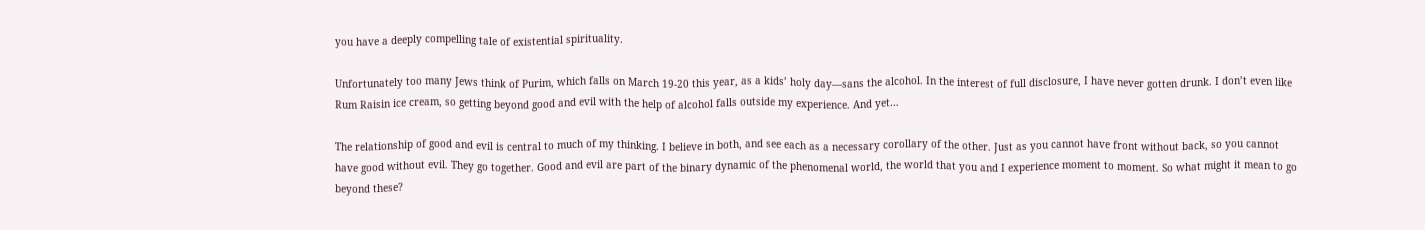you have a deeply compelling tale of existential spirituality.

Unfortunately too many Jews think of Purim, which falls on March 19-20 this year, as a kids’ holy day—sans the alcohol. In the interest of full disclosure, I have never gotten drunk. I don’t even like Rum Raisin ice cream, so getting beyond good and evil with the help of alcohol falls outside my experience. And yet…

The relationship of good and evil is central to much of my thinking. I believe in both, and see each as a necessary corollary of the other. Just as you cannot have front without back, so you cannot have good without evil. They go together. Good and evil are part of the binary dynamic of the phenomenal world, the world that you and I experience moment to moment. So what might it mean to go beyond these?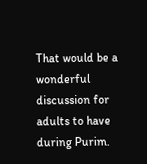That would be a wonderful discussion for adults to have during Purim.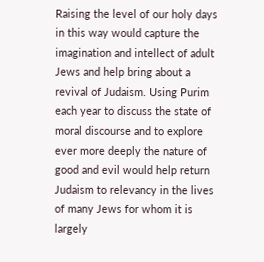Raising the level of our holy days in this way would capture the imagination and intellect of adult Jews and help bring about a revival of Judaism. Using Purim each year to discuss the state of moral discourse and to explore ever more deeply the nature of good and evil would help return Judaism to relevancy in the lives of many Jews for whom it is largely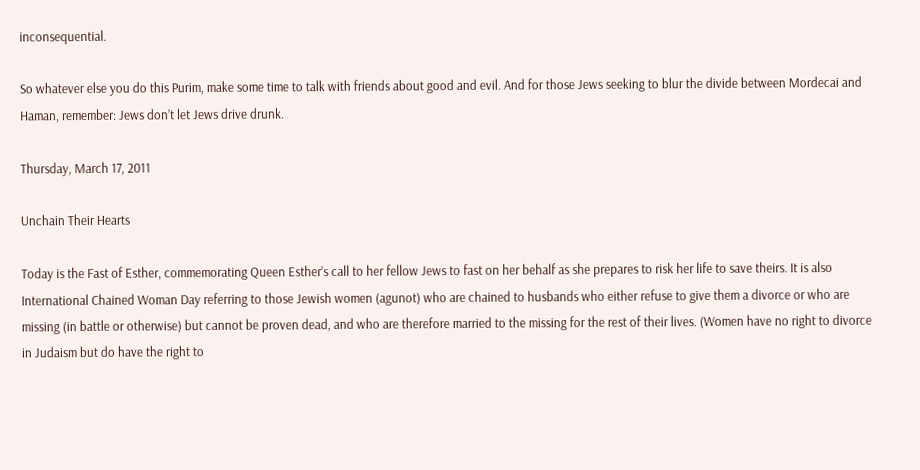inconsequential.

So whatever else you do this Purim, make some time to talk with friends about good and evil. And for those Jews seeking to blur the divide between Mordecai and Haman, remember: Jews don’t let Jews drive drunk.

Thursday, March 17, 2011

Unchain Their Hearts

Today is the Fast of Esther, commemorating Queen Esther’s call to her fellow Jews to fast on her behalf as she prepares to risk her life to save theirs. It is also International Chained Woman Day referring to those Jewish women (agunot) who are chained to husbands who either refuse to give them a divorce or who are missing (in battle or otherwise) but cannot be proven dead, and who are therefore married to the missing for the rest of their lives. (Women have no right to divorce in Judaism but do have the right to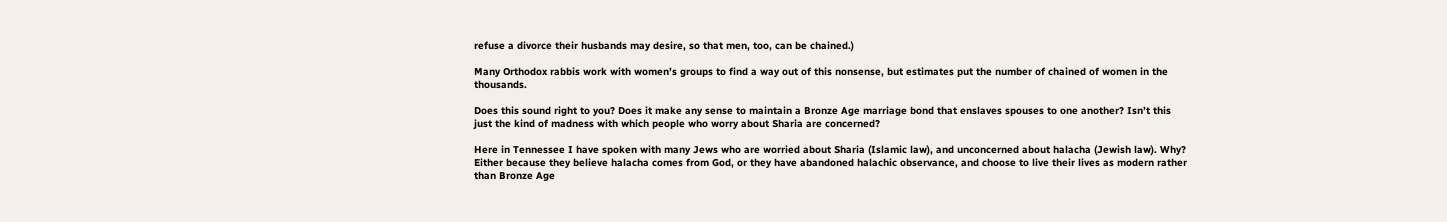refuse a divorce their husbands may desire, so that men, too, can be chained.)

Many Orthodox rabbis work with women’s groups to find a way out of this nonsense, but estimates put the number of chained of women in the thousands.

Does this sound right to you? Does it make any sense to maintain a Bronze Age marriage bond that enslaves spouses to one another? Isn’t this just the kind of madness with which people who worry about Sharia are concerned?

Here in Tennessee I have spoken with many Jews who are worried about Sharia (Islamic law), and unconcerned about halacha (Jewish law). Why? Either because they believe halacha comes from God, or they have abandoned halachic observance, and choose to live their lives as modern rather than Bronze Age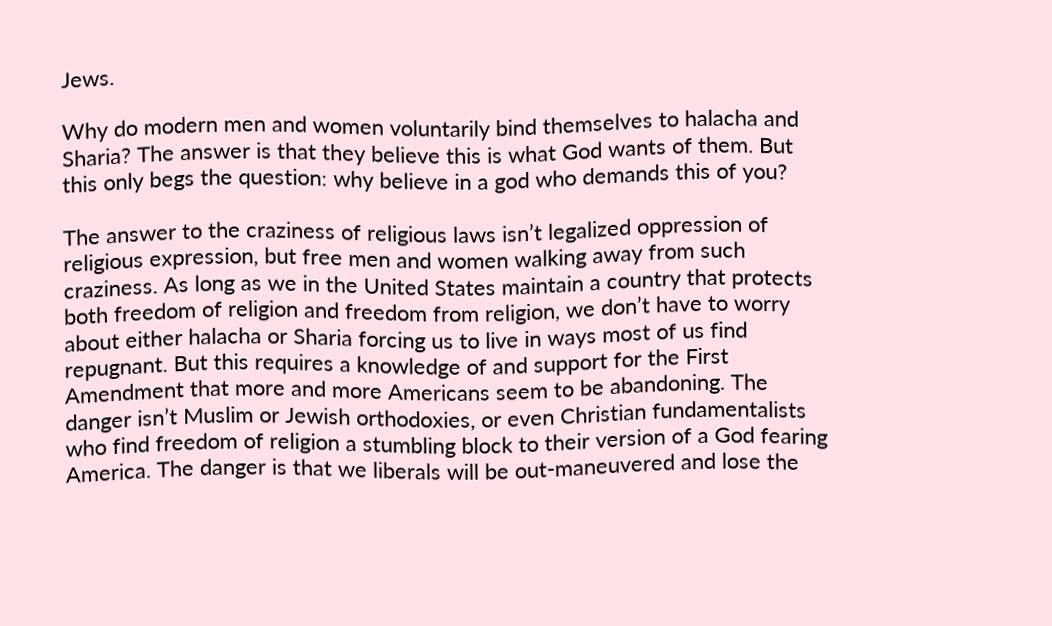Jews.

Why do modern men and women voluntarily bind themselves to halacha and Sharia? The answer is that they believe this is what God wants of them. But this only begs the question: why believe in a god who demands this of you?

The answer to the craziness of religious laws isn’t legalized oppression of religious expression, but free men and women walking away from such craziness. As long as we in the United States maintain a country that protects both freedom of religion and freedom from religion, we don’t have to worry about either halacha or Sharia forcing us to live in ways most of us find repugnant. But this requires a knowledge of and support for the First Amendment that more and more Americans seem to be abandoning. The danger isn’t Muslim or Jewish orthodoxies, or even Christian fundamentalists who find freedom of religion a stumbling block to their version of a God fearing America. The danger is that we liberals will be out-maneuvered and lose the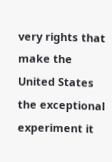very rights that make the United States the exceptional experiment it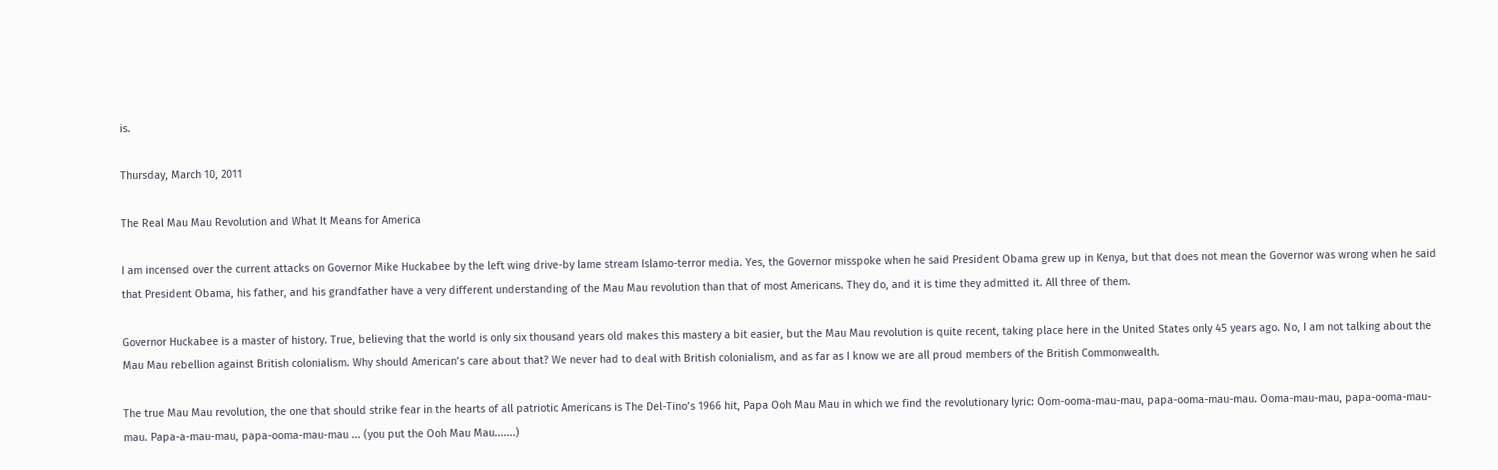is.

Thursday, March 10, 2011

The Real Mau Mau Revolution and What It Means for America

I am incensed over the current attacks on Governor Mike Huckabee by the left wing drive-by lame stream Islamo-terror media. Yes, the Governor misspoke when he said President Obama grew up in Kenya, but that does not mean the Governor was wrong when he said that President Obama, his father, and his grandfather have a very different understanding of the Mau Mau revolution than that of most Americans. They do, and it is time they admitted it. All three of them.

Governor Huckabee is a master of history. True, believing that the world is only six thousand years old makes this mastery a bit easier, but the Mau Mau revolution is quite recent, taking place here in the United States only 45 years ago. No, I am not talking about the Mau Mau rebellion against British colonialism. Why should American’s care about that? We never had to deal with British colonialism, and as far as I know we are all proud members of the British Commonwealth.

The true Mau Mau revolution, the one that should strike fear in the hearts of all patriotic Americans is The Del-Tino’s 1966 hit, Papa Ooh Mau Mau in which we find the revolutionary lyric: Oom-ooma-mau-mau, papa-ooma-mau-mau. Ooma-mau-mau, papa-ooma-mau-mau. Papa-a-mau-mau, papa-ooma-mau-mau ... (you put the Ooh Mau Mau.......)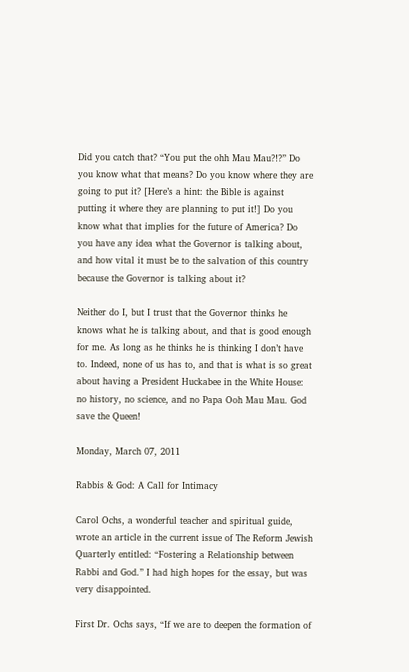Did you catch that? “You put the ohh Mau Mau?!?” Do you know what that means? Do you know where they are going to put it? [Here’s a hint: the Bible is against putting it where they are planning to put it!] Do you know what that implies for the future of America? Do you have any idea what the Governor is talking about, and how vital it must be to the salvation of this country because the Governor is talking about it?

Neither do I, but I trust that the Governor thinks he knows what he is talking about, and that is good enough for me. As long as he thinks he is thinking I don’t have to. Indeed, none of us has to, and that is what is so great about having a President Huckabee in the White House: no history, no science, and no Papa Ooh Mau Mau. God save the Queen!

Monday, March 07, 2011

Rabbis & God: A Call for Intimacy

Carol Ochs, a wonderful teacher and spiritual guide, wrote an article in the current issue of The Reform Jewish Quarterly entitled: “Fostering a Relationship between Rabbi and God.” I had high hopes for the essay, but was very disappointed.

First Dr. Ochs says, “If we are to deepen the formation of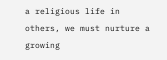a religious life in others, we must nurture a growing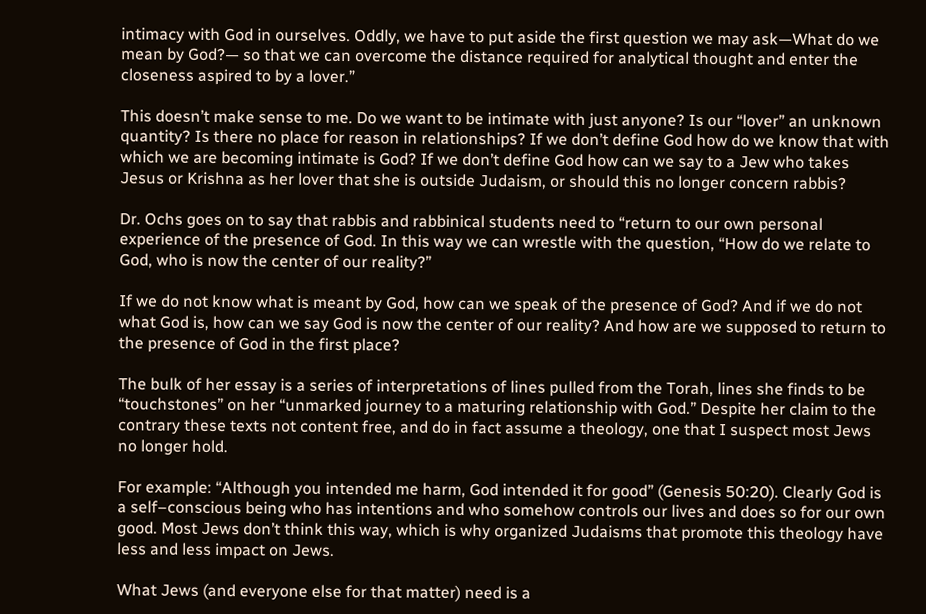intimacy with God in ourselves. Oddly, we have to put aside the first question we may ask—What do we mean by God?— so that we can overcome the distance required for analytical thought and enter the closeness aspired to by a lover.”

This doesn’t make sense to me. Do we want to be intimate with just anyone? Is our “lover” an unknown quantity? Is there no place for reason in relationships? If we don’t define God how do we know that with which we are becoming intimate is God? If we don’t define God how can we say to a Jew who takes Jesus or Krishna as her lover that she is outside Judaism, or should this no longer concern rabbis?

Dr. Ochs goes on to say that rabbis and rabbinical students need to “return to our own personal experience of the presence of God. In this way we can wrestle with the question, “How do we relate to God, who is now the center of our reality?”

If we do not know what is meant by God, how can we speak of the presence of God? And if we do not what God is, how can we say God is now the center of our reality? And how are we supposed to return to the presence of God in the first place?

The bulk of her essay is a series of interpretations of lines pulled from the Torah, lines she finds to be “touchstones” on her “unmarked journey to a maturing relationship with God.” Despite her claim to the contrary these texts not content free, and do in fact assume a theology, one that I suspect most Jews no longer hold.

For example: “Although you intended me harm, God intended it for good” (Genesis 50:20). Clearly God is a self–conscious being who has intentions and who somehow controls our lives and does so for our own good. Most Jews don’t think this way, which is why organized Judaisms that promote this theology have less and less impact on Jews.

What Jews (and everyone else for that matter) need is a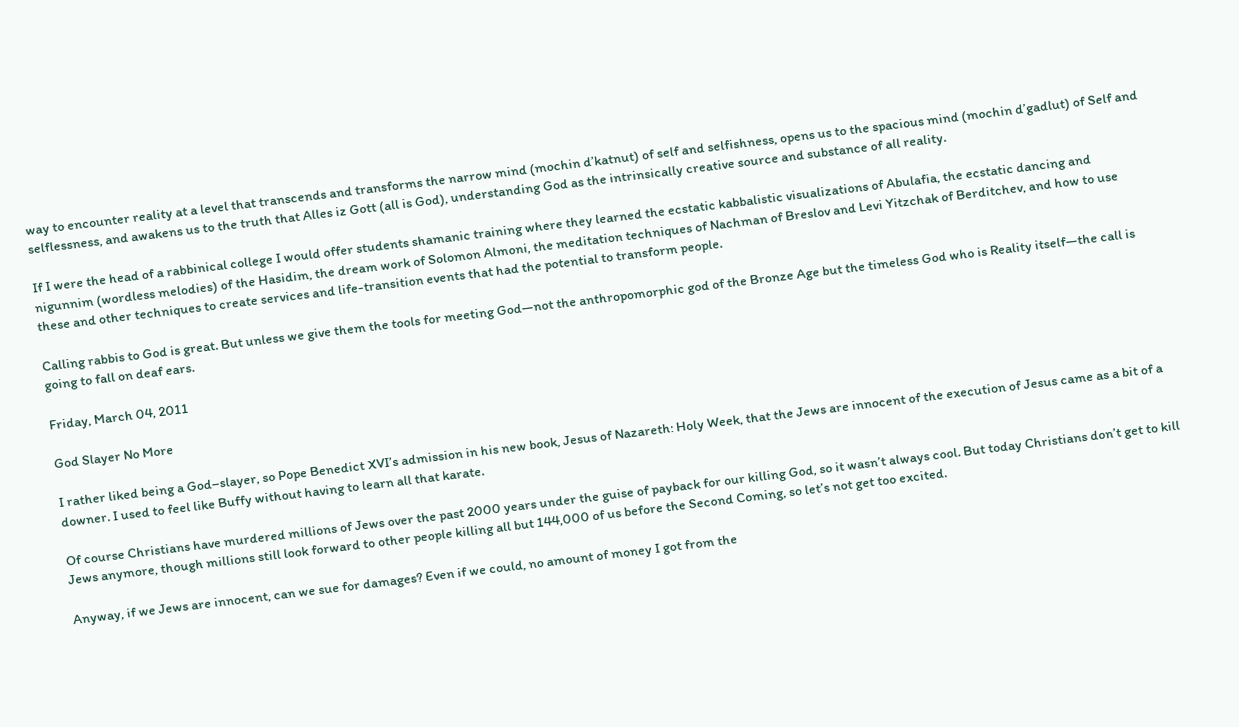way to encounter reality at a level that transcends and transforms the narrow mind (mochin d’katnut) of self and selfishness, opens us to the spacious mind (mochin d’gadlut) of Self and selflessness, and awakens us to the truth that Alles iz Gott (all is God), understanding God as the intrinsically creative source and substance of all reality.

If I were the head of a rabbinical college I would offer students shamanic training where they learned the ecstatic kabbalistic visualizations of Abulafia, the ecstatic dancing and nigunnim (wordless melodies) of the Hasidim, the dream work of Solomon Almoni, the meditation techniques of Nachman of Breslov and Levi Yitzchak of Berditchev, and how to use these and other techniques to create services and life-transition events that had the potential to transform people.

Calling rabbis to God is great. But unless we give them the tools for meeting God—not the anthropomorphic god of the Bronze Age but the timeless God who is Reality itself—the call is going to fall on deaf ears.

Friday, March 04, 2011

God Slayer No More

I rather liked being a God–slayer, so Pope Benedict XVI’s admission in his new book, Jesus of Nazareth: Holy Week, that the Jews are innocent of the execution of Jesus came as a bit of a downer. I used to feel like Buffy without having to learn all that karate.

Of course Christians have murdered millions of Jews over the past 2000 years under the guise of payback for our killing God, so it wasn’t always cool. But today Christians don’t get to kill Jews anymore, though millions still look forward to other people killing all but 144,000 of us before the Second Coming, so let’s not get too excited.

Anyway, if we Jews are innocent, can we sue for damages? Even if we could, no amount of money I got from the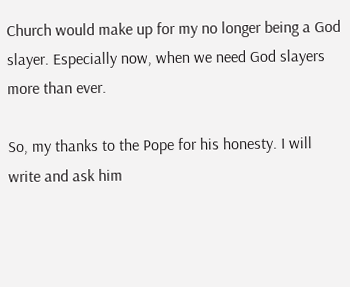Church would make up for my no longer being a God slayer. Especially now, when we need God slayers more than ever.

So, my thanks to the Pope for his honesty. I will write and ask him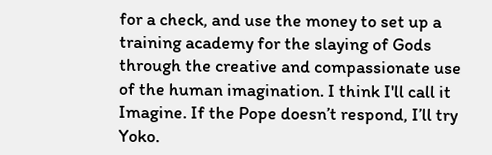for a check, and use the money to set up a training academy for the slaying of Gods through the creative and compassionate use of the human imagination. I think I'll call it Imagine. If the Pope doesn’t respond, I’ll try Yoko.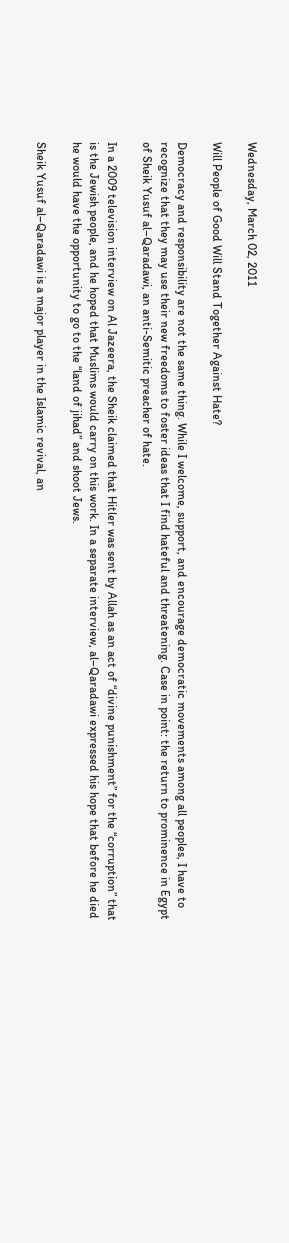Wednesday, March 02, 2011

Will People of Good Will Stand Together Against Hate?

Democracy and responsibility are not the same thing. While I welcome, support, and encourage democratic movements among all peoples, I have to recognize that they may use their new freedoms to foster ideas that I find hateful and threatening. Case in point: the return to prominence in Egypt of Sheik Yusuf al–Qaradawi, an anti-Semitic preacher of hate.

In a 2009 television interview on Al Jazeera, the Sheik claimed that Hitler was sent by Allah as an act of “divine punishment” for the “corruption” that is the Jewish people, and he hoped that Muslims would carry on this work. In a separate interview, al–Qaradawi expressed his hope that before he died he would have the opportunity to go to the “land of jihad” and shoot Jews.

Sheik Yusuf al–Qaradawi is a major player in the Islamic revival, an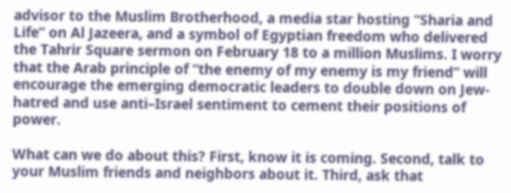advisor to the Muslim Brotherhood, a media star hosting “Sharia and Life” on Al Jazeera, and a symbol of Egyptian freedom who delivered the Tahrir Square sermon on February 18 to a million Muslims. I worry that the Arab principle of “the enemy of my enemy is my friend” will encourage the emerging democratic leaders to double down on Jew-hatred and use anti–Israel sentiment to cement their positions of power.

What can we do about this? First, know it is coming. Second, talk to your Muslim friends and neighbors about it. Third, ask that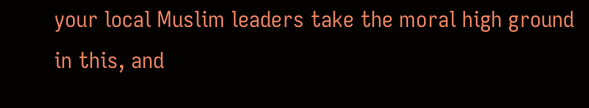your local Muslim leaders take the moral high ground in this, and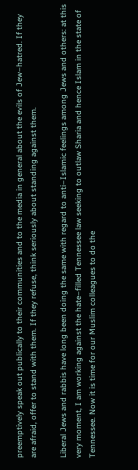preemptively speak out publically to their communities and to the media in general about the evils of Jew–hatred. If they are afraid, offer to stand with them. If they refuse, think seriously about standing against them.

Liberal Jews and rabbis have long been doing the same with regard to anti–Islamic feelings among Jews and others: at this very moment, I am working against the hate–filled Tennessee law seeking to outlaw Sharia and hence Islam in the state of Tennessee. Now it is time for our Muslim colleagues to do the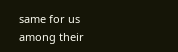same for us among their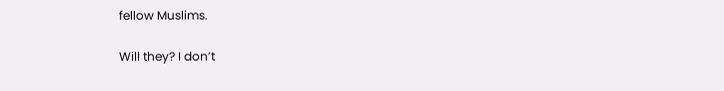fellow Muslims.

Will they? I don’t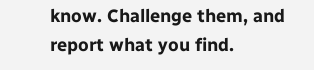know. Challenge them, and report what you find.